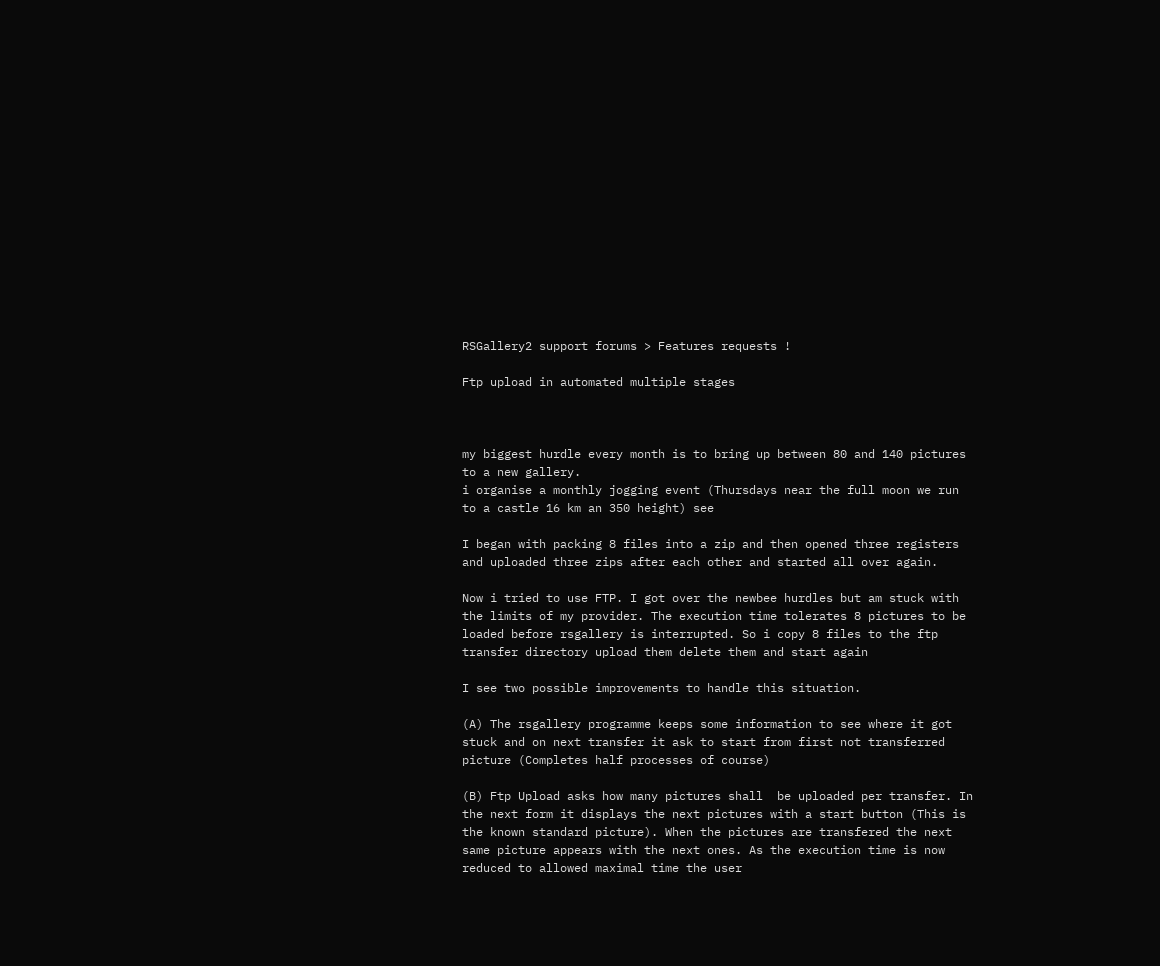RSGallery2 support forums > Features requests !

Ftp upload in automated multiple stages



my biggest hurdle every month is to bring up between 80 and 140 pictures to a new gallery.
i organise a monthly jogging event (Thursdays near the full moon we run to a castle 16 km an 350 height) see

I began with packing 8 files into a zip and then opened three registers and uploaded three zips after each other and started all over again.

Now i tried to use FTP. I got over the newbee hurdles but am stuck with the limits of my provider. The execution time tolerates 8 pictures to be loaded before rsgallery is interrupted. So i copy 8 files to the ftp transfer directory upload them delete them and start again

I see two possible improvements to handle this situation.

(A) The rsgallery programme keeps some information to see where it got stuck and on next transfer it ask to start from first not transferred picture (Completes half processes of course)

(B) Ftp Upload asks how many pictures shall  be uploaded per transfer. In the next form it displays the next pictures with a start button (This is the known standard picture). When the pictures are transfered the next same picture appears with the next ones. As the execution time is now reduced to allowed maximal time the user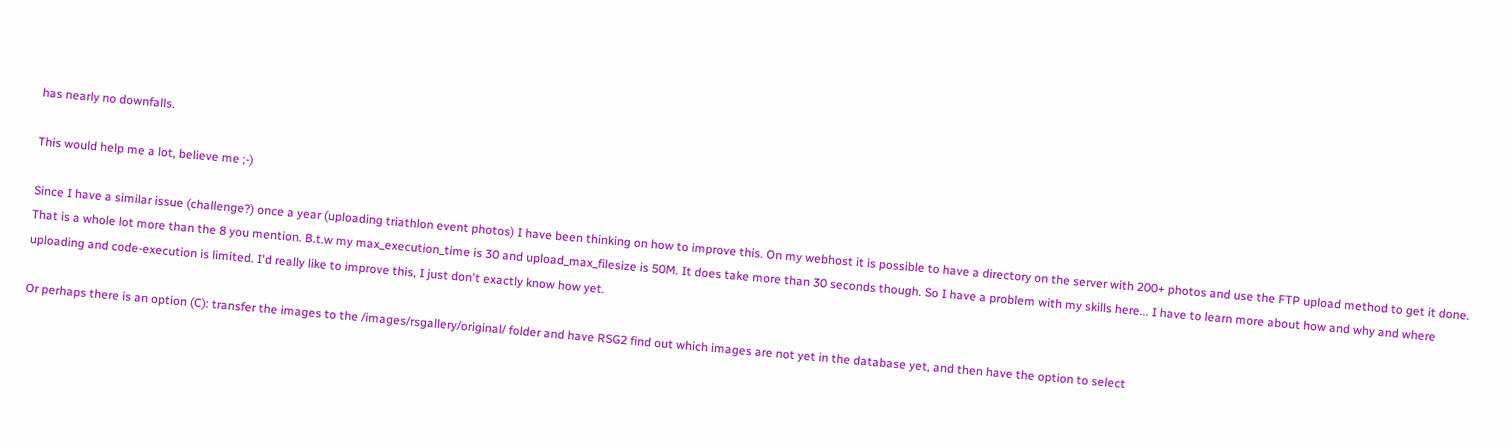has nearly no downfalls.

This would help me a lot, believe me ;-)

Since I have a similar issue (challenge?) once a year (uploading triathlon event photos) I have been thinking on how to improve this. On my webhost it is possible to have a directory on the server with 200+ photos and use the FTP upload method to get it done. That is a whole lot more than the 8 you mention. B.t.w my max_execution_time is 30 and upload_max_filesize is 50M. It does take more than 30 seconds though. So I have a problem with my skills here... I have to learn more about how and why and where uploading and code-execution is limited. I'd really like to improve this, I just don't exactly know how yet.

Or perhaps there is an option (C): transfer the images to the /images/rsgallery/original/ folder and have RSG2 find out which images are not yet in the database yet, and then have the option to select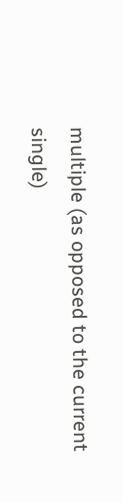multiple (as opposed to the current single)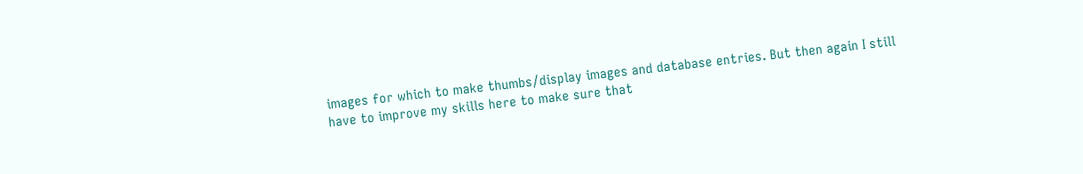images for which to make thumbs/display images and database entries. But then again I still have to improve my skills here to make sure that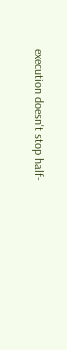execution doesn't stop half-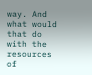way. And what would that do with the resources of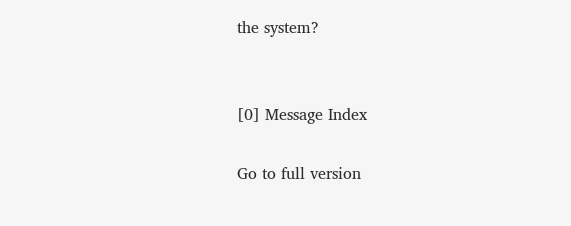the system?


[0] Message Index

Go to full version